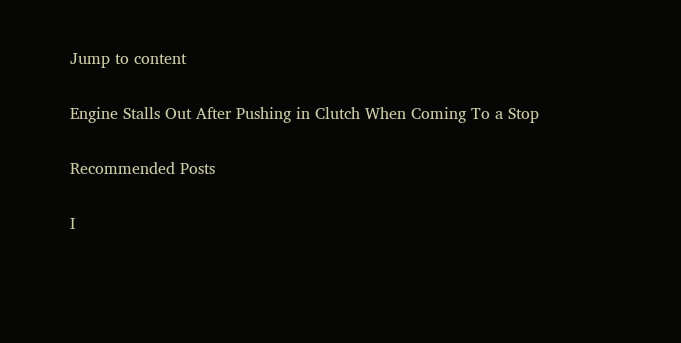Jump to content

Engine Stalls Out After Pushing in Clutch When Coming To a Stop

Recommended Posts

I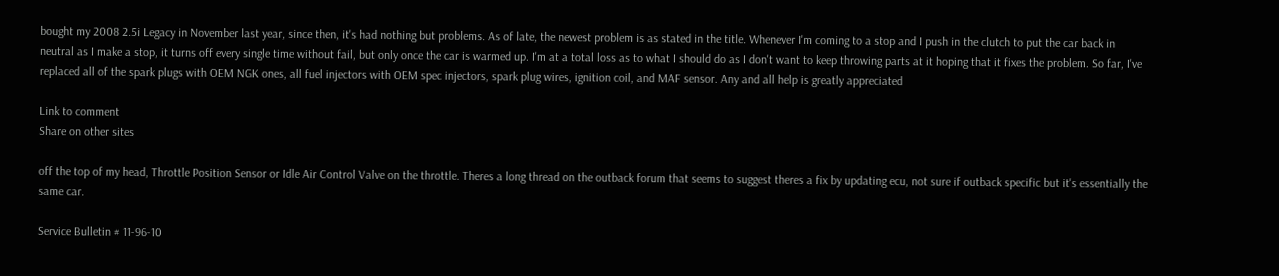bought my 2008 2.5i Legacy in November last year, since then, it's had nothing but problems. As of late, the newest problem is as stated in the title. Whenever I'm coming to a stop and I push in the clutch to put the car back in neutral as I make a stop, it turns off every single time without fail, but only once the car is warmed up. I'm at a total loss as to what I should do as I don't want to keep throwing parts at it hoping that it fixes the problem. So far, I've replaced all of the spark plugs with OEM NGK ones, all fuel injectors with OEM spec injectors, spark plug wires, ignition coil, and MAF sensor. Any and all help is greatly appreciated

Link to comment
Share on other sites

off the top of my head, Throttle Position Sensor or Idle Air Control Valve on the throttle. Theres a long thread on the outback forum that seems to suggest theres a fix by updating ecu, not sure if outback specific but it's essentially the same car.

Service Bulletin # 11-96-10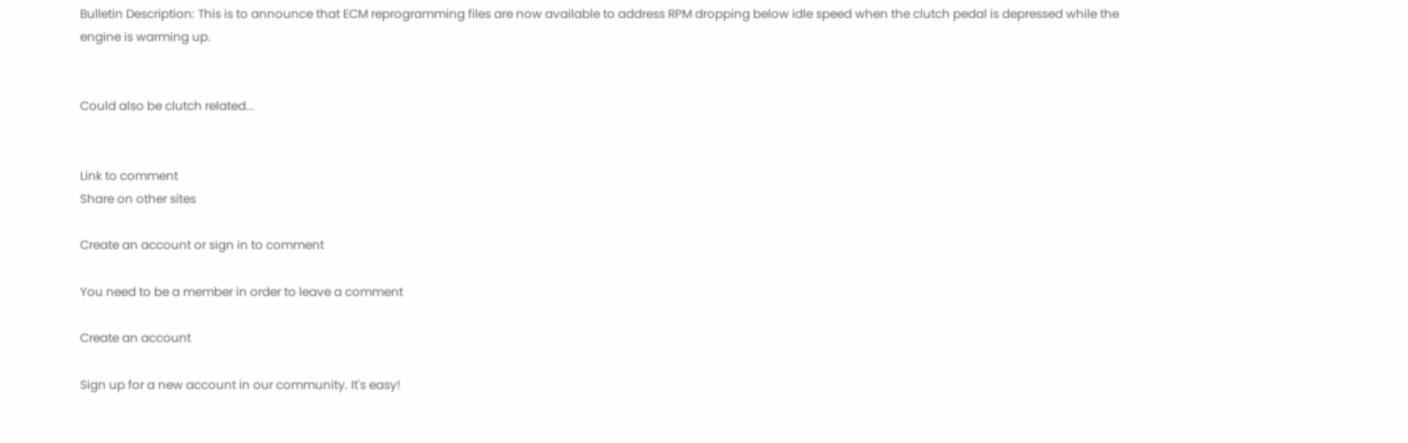Bulletin Description: This is to announce that ECM reprogramming files are now available to address RPM dropping below idle speed when the clutch pedal is depressed while the engine is warming up.


Could also be clutch related...


Link to comment
Share on other sites

Create an account or sign in to comment

You need to be a member in order to leave a comment

Create an account

Sign up for a new account in our community. It's easy!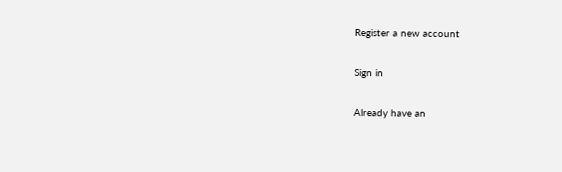Register a new account

Sign in

Already have an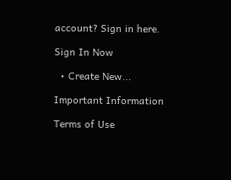account? Sign in here.

Sign In Now

  • Create New...

Important Information

Terms of Use